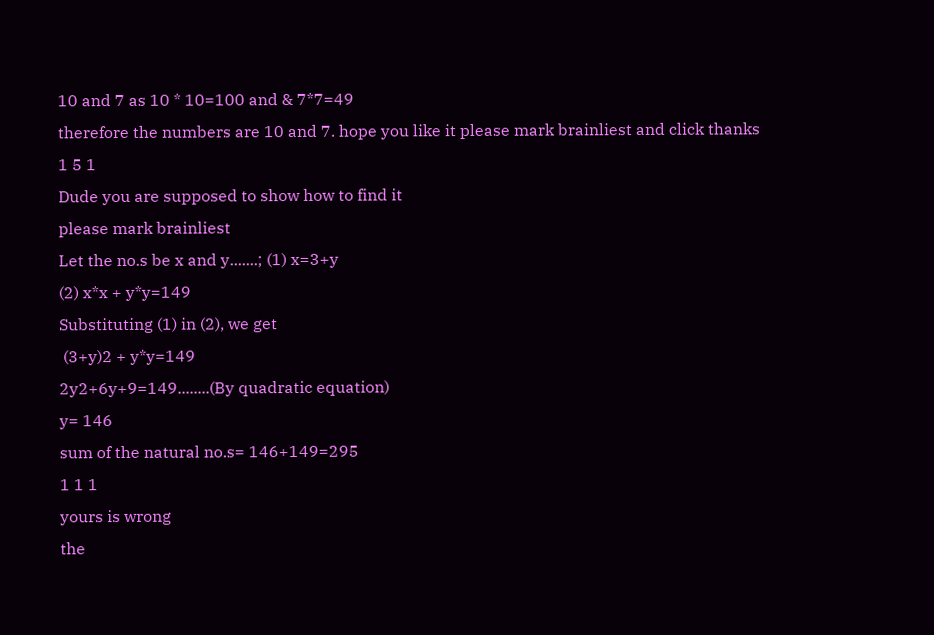10 and 7 as 10 * 10=100 and & 7*7=49
therefore the numbers are 10 and 7. hope you like it please mark brainliest and click thanks
1 5 1
Dude you are supposed to show how to find it
please mark brainliest
Let the no.s be x and y.......; (1) x=3+y
(2) x*x + y*y=149
Substituting (1) in (2), we get
 (3+y)2 + y*y=149
2y2+6y+9=149........(By quadratic equation)
y= 146
sum of the natural no.s= 146+149=295
1 1 1
yours is wrong
the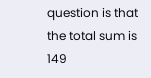question is that the total sum is 149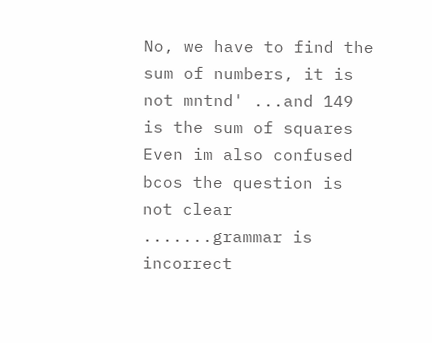No, we have to find the sum of numbers, it is not mntnd' ...and 149 is the sum of squares
Even im also confused bcos the question is not clear .......grammar is incorrect